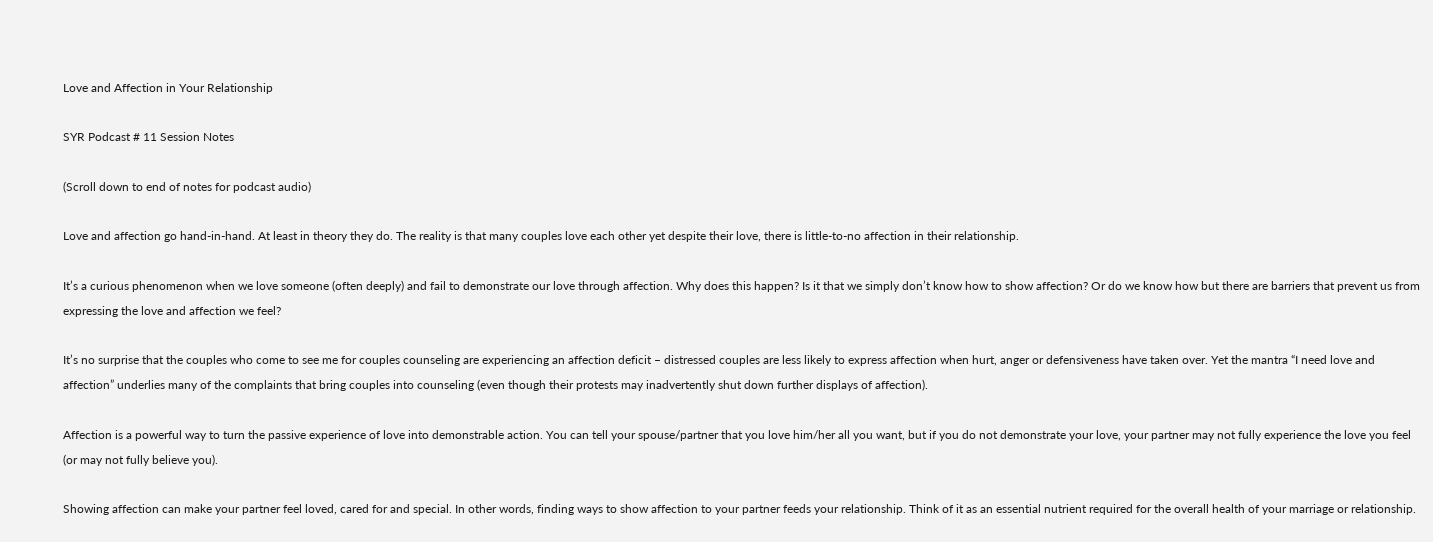Love and Affection in Your Relationship

SYR Podcast # 11 Session Notes

(Scroll down to end of notes for podcast audio)

Love and affection go hand-in-hand. At least in theory they do. The reality is that many couples love each other yet despite their love, there is little-to-no affection in their relationship.

It’s a curious phenomenon when we love someone (often deeply) and fail to demonstrate our love through affection. Why does this happen? Is it that we simply don’t know how to show affection? Or do we know how but there are barriers that prevent us from expressing the love and affection we feel?

It’s no surprise that the couples who come to see me for couples counseling are experiencing an affection deficit – distressed couples are less likely to express affection when hurt, anger or defensiveness have taken over. Yet the mantra “I need love and affection” underlies many of the complaints that bring couples into counseling (even though their protests may inadvertently shut down further displays of affection).

Affection is a powerful way to turn the passive experience of love into demonstrable action. You can tell your spouse/partner that you love him/her all you want, but if you do not demonstrate your love, your partner may not fully experience the love you feel (or may not fully believe you).

Showing affection can make your partner feel loved, cared for and special. In other words, finding ways to show affection to your partner feeds your relationship. Think of it as an essential nutrient required for the overall health of your marriage or relationship.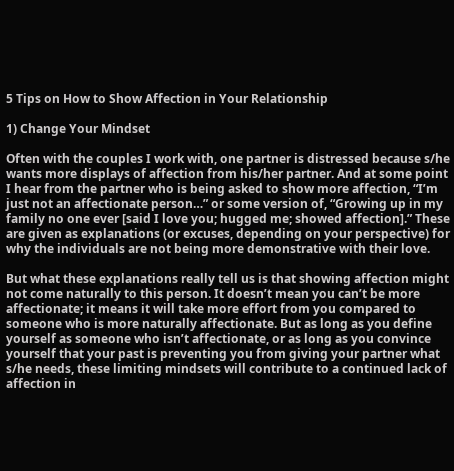5 Tips on How to Show Affection in Your Relationship

1) Change Your Mindset

Often with the couples I work with, one partner is distressed because s/he wants more displays of affection from his/her partner. And at some point I hear from the partner who is being asked to show more affection, “I’m just not an affectionate person…” or some version of, “Growing up in my family no one ever [said I love you; hugged me; showed affection].” These are given as explanations (or excuses, depending on your perspective) for why the individuals are not being more demonstrative with their love.

But what these explanations really tell us is that showing affection might not come naturally to this person. It doesn’t mean you can’t be more affectionate; it means it will take more effort from you compared to someone who is more naturally affectionate. But as long as you define yourself as someone who isn’t affectionate, or as long as you convince yourself that your past is preventing you from giving your partner what s/he needs, these limiting mindsets will contribute to a continued lack of affection in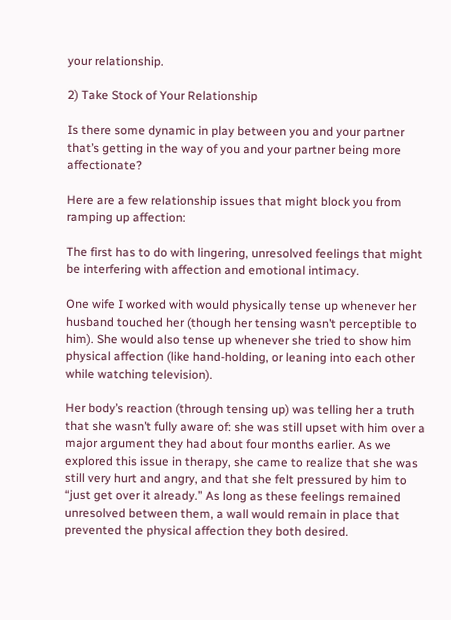your relationship.

2) Take Stock of Your Relationship

Is there some dynamic in play between you and your partner that’s getting in the way of you and your partner being more affectionate?

Here are a few relationship issues that might block you from ramping up affection:

The first has to do with lingering, unresolved feelings that might be interfering with affection and emotional intimacy.

One wife I worked with would physically tense up whenever her husband touched her (though her tensing wasn’t perceptible to him). She would also tense up whenever she tried to show him physical affection (like hand-holding, or leaning into each other while watching television).

Her body’s reaction (through tensing up) was telling her a truth that she wasn’t fully aware of: she was still upset with him over a major argument they had about four months earlier. As we explored this issue in therapy, she came to realize that she was still very hurt and angry, and that she felt pressured by him to “just get over it already.” As long as these feelings remained unresolved between them, a wall would remain in place that prevented the physical affection they both desired.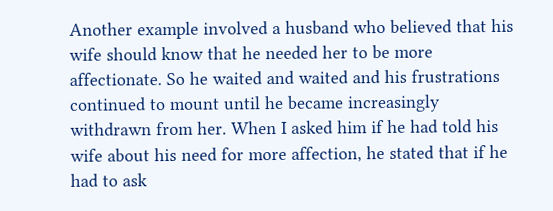Another example involved a husband who believed that his wife should know that he needed her to be more affectionate. So he waited and waited and his frustrations continued to mount until he became increasingly withdrawn from her. When I asked him if he had told his wife about his need for more affection, he stated that if he had to ask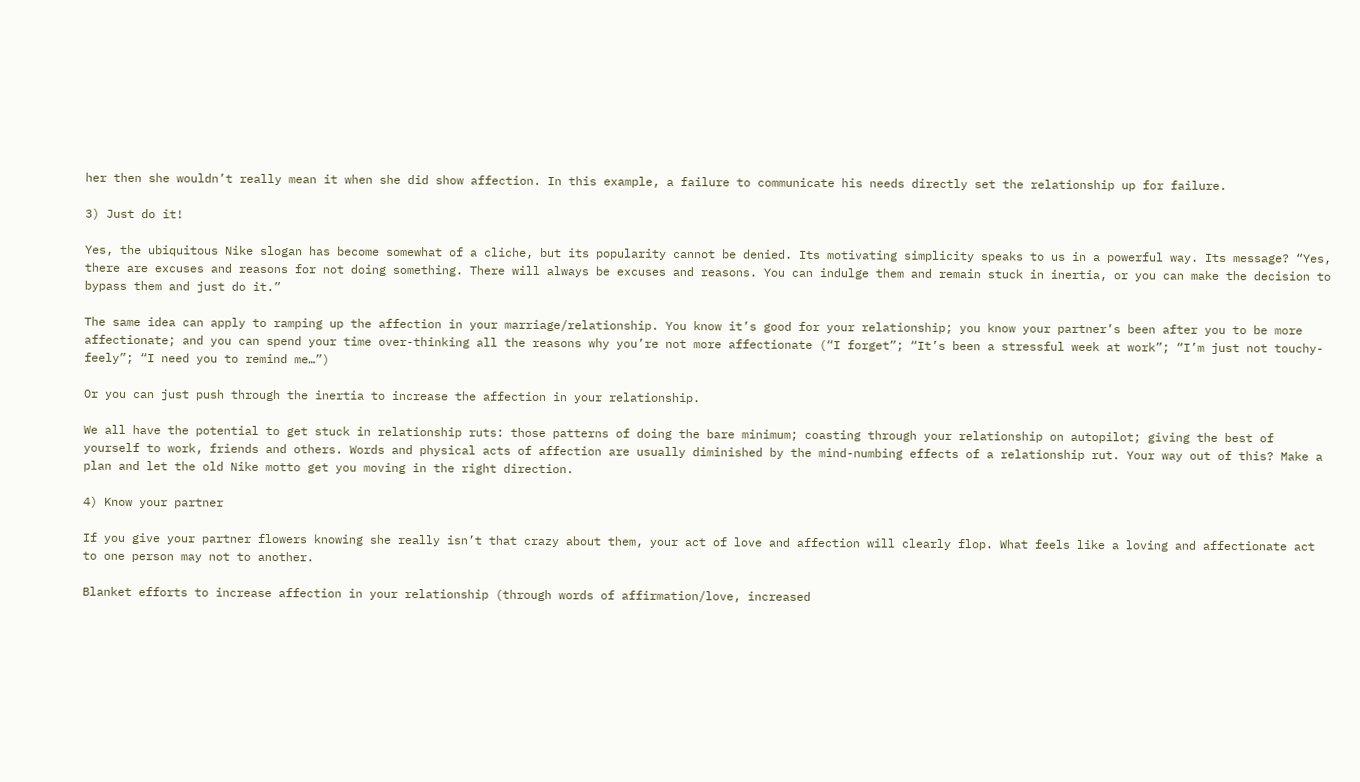her then she wouldn’t really mean it when she did show affection. In this example, a failure to communicate his needs directly set the relationship up for failure.

3) Just do it!

Yes, the ubiquitous Nike slogan has become somewhat of a cliche, but its popularity cannot be denied. Its motivating simplicity speaks to us in a powerful way. Its message? “Yes, there are excuses and reasons for not doing something. There will always be excuses and reasons. You can indulge them and remain stuck in inertia, or you can make the decision to bypass them and just do it.”

The same idea can apply to ramping up the affection in your marriage/relationship. You know it’s good for your relationship; you know your partner’s been after you to be more affectionate; and you can spend your time over-thinking all the reasons why you’re not more affectionate (“I forget”; “It’s been a stressful week at work”; “I’m just not touchy-feely”; “I need you to remind me…”)

Or you can just push through the inertia to increase the affection in your relationship.

We all have the potential to get stuck in relationship ruts: those patterns of doing the bare minimum; coasting through your relationship on autopilot; giving the best of yourself to work, friends and others. Words and physical acts of affection are usually diminished by the mind-numbing effects of a relationship rut. Your way out of this? Make a plan and let the old Nike motto get you moving in the right direction.

4) Know your partner

If you give your partner flowers knowing she really isn’t that crazy about them, your act of love and affection will clearly flop. What feels like a loving and affectionate act to one person may not to another.

Blanket efforts to increase affection in your relationship (through words of affirmation/love, increased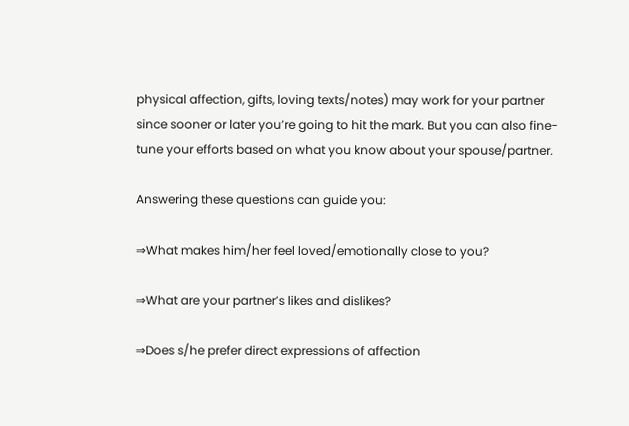physical affection, gifts, loving texts/notes) may work for your partner since sooner or later you’re going to hit the mark. But you can also fine-tune your efforts based on what you know about your spouse/partner.

Answering these questions can guide you:

⇒What makes him/her feel loved/emotionally close to you?

⇒What are your partner’s likes and dislikes?

⇒Does s/he prefer direct expressions of affection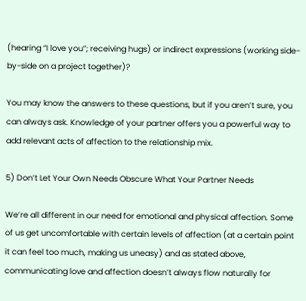(hearing “I love you”; receiving hugs) or indirect expressions (working side-by-side on a project together)?

You may know the answers to these questions, but if you aren’t sure, you can always ask. Knowledge of your partner offers you a powerful way to add relevant acts of affection to the relationship mix.

5) Don’t Let Your Own Needs Obscure What Your Partner Needs

We’re all different in our need for emotional and physical affection. Some of us get uncomfortable with certain levels of affection (at a certain point it can feel too much, making us uneasy) and as stated above, communicating love and affection doesn’t always flow naturally for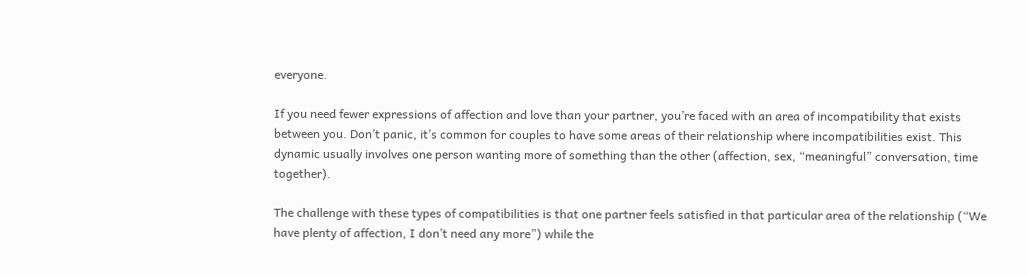everyone.

If you need fewer expressions of affection and love than your partner, you’re faced with an area of incompatibility that exists between you. Don’t panic, it’s common for couples to have some areas of their relationship where incompatibilities exist. This dynamic usually involves one person wanting more of something than the other (affection, sex, “meaningful” conversation, time together).

The challenge with these types of compatibilities is that one partner feels satisfied in that particular area of the relationship (“We have plenty of affection, I don’t need any more”) while the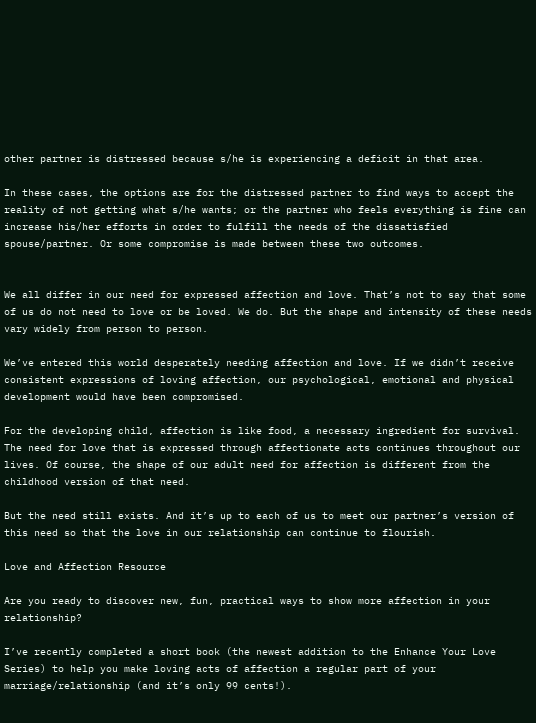other partner is distressed because s/he is experiencing a deficit in that area.

In these cases, the options are for the distressed partner to find ways to accept the reality of not getting what s/he wants; or the partner who feels everything is fine can increase his/her efforts in order to fulfill the needs of the dissatisfied spouse/partner. Or some compromise is made between these two outcomes.


We all differ in our need for expressed affection and love. That’s not to say that some of us do not need to love or be loved. We do. But the shape and intensity of these needs vary widely from person to person.

We’ve entered this world desperately needing affection and love. If we didn’t receive consistent expressions of loving affection, our psychological, emotional and physical development would have been compromised.

For the developing child, affection is like food, a necessary ingredient for survival. The need for love that is expressed through affectionate acts continues throughout our lives. Of course, the shape of our adult need for affection is different from the childhood version of that need.

But the need still exists. And it’s up to each of us to meet our partner’s version of this need so that the love in our relationship can continue to flourish.

Love and Affection Resource

Are you ready to discover new, fun, practical ways to show more affection in your relationship?

I’ve recently completed a short book (the newest addition to the Enhance Your Love Series) to help you make loving acts of affection a regular part of your marriage/relationship (and it’s only 99 cents!).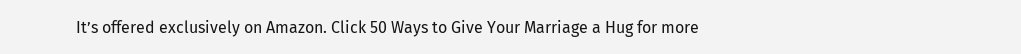It’s offered exclusively on Amazon. Click 50 Ways to Give Your Marriage a Hug for more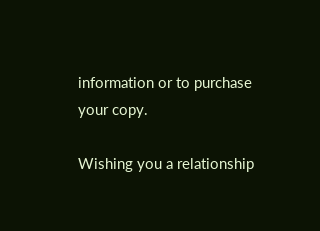information or to purchase your copy.

Wishing you a relationship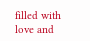filled with love and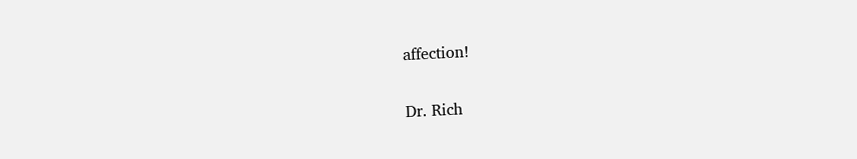affection!

Dr. Rich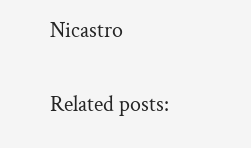Nicastro

Related posts: